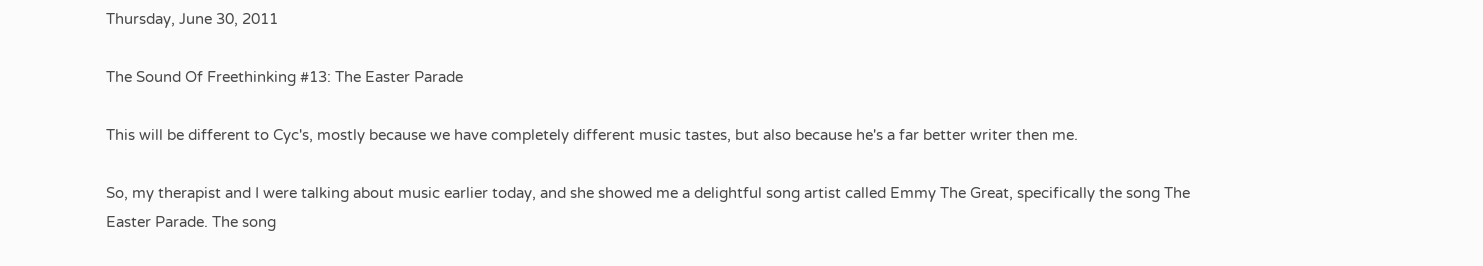Thursday, June 30, 2011

The Sound Of Freethinking #13: The Easter Parade

This will be different to Cyc's, mostly because we have completely different music tastes, but also because he's a far better writer then me.

So, my therapist and I were talking about music earlier today, and she showed me a delightful song artist called Emmy The Great, specifically the song The Easter Parade. The song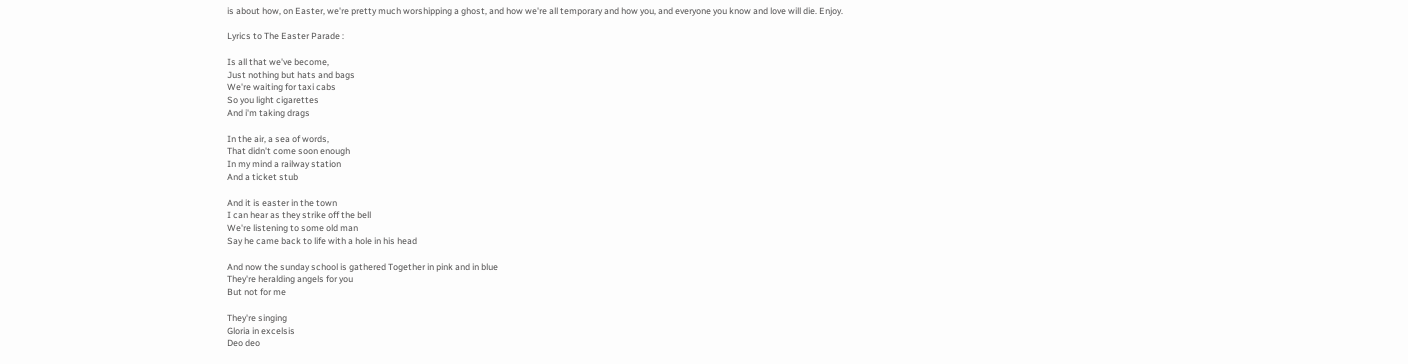is about how, on Easter, we're pretty much worshipping a ghost, and how we're all temporary and how you, and everyone you know and love will die. Enjoy.

Lyrics to The Easter Parade :

Is all that we've become,
Just nothing but hats and bags
We're waiting for taxi cabs
So you light cigarettes
And i'm taking drags

In the air, a sea of words,
That didn't come soon enough
In my mind a railway station
And a ticket stub

And it is easter in the town
I can hear as they strike off the bell
We're listening to some old man
Say he came back to life with a hole in his head

And now the sunday school is gathered Together in pink and in blue
They're heralding angels for you
But not for me

They're singing
Gloria in excelsis
Deo deo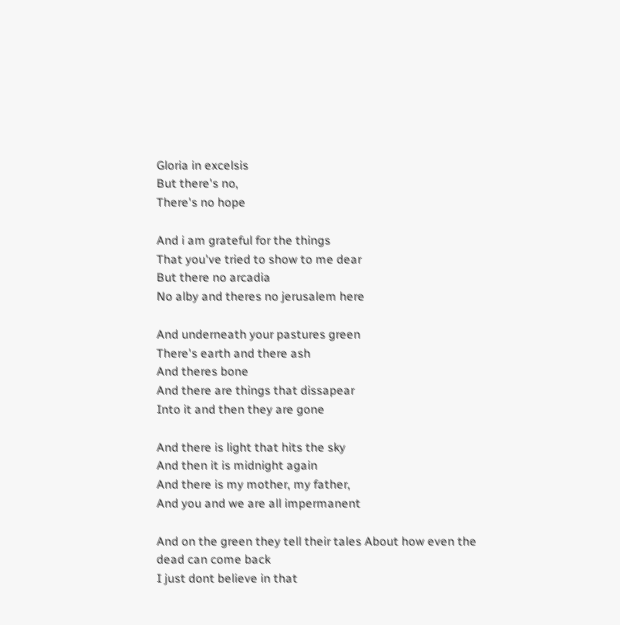Gloria in excelsis
But there's no,
There's no hope

And i am grateful for the things
That you've tried to show to me dear
But there no arcadia
No alby and theres no jerusalem here

And underneath your pastures green
There's earth and there ash
And theres bone
And there are things that dissapear
Into it and then they are gone

And there is light that hits the sky
And then it is midnight again
And there is my mother, my father,
And you and we are all impermanent

And on the green they tell their tales About how even the dead can come back
I just dont believe in that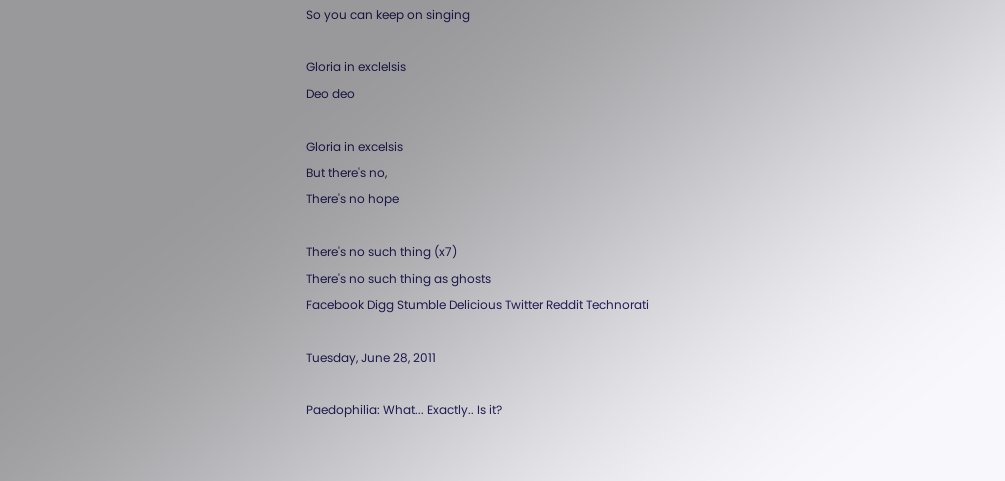So you can keep on singing

Gloria in exclelsis
Deo deo

Gloria in excelsis
But there's no,
There's no hope

There's no such thing (x7)
There's no such thing as ghosts
Facebook Digg Stumble Delicious Twitter Reddit Technorati

Tuesday, June 28, 2011

Paedophilia: What... Exactly.. Is it?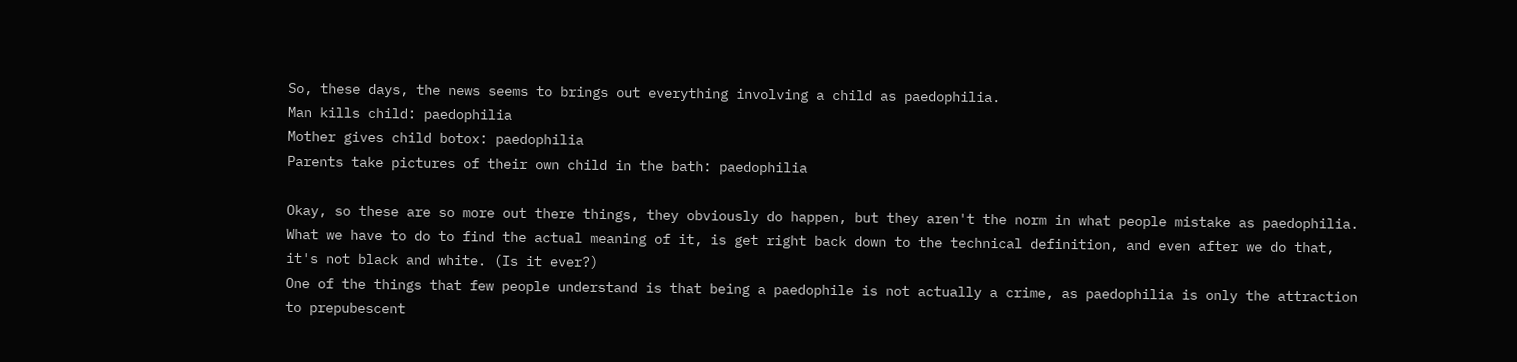So, these days, the news seems to brings out everything involving a child as paedophilia.
Man kills child: paedophilia
Mother gives child botox: paedophilia
Parents take pictures of their own child in the bath: paedophilia

Okay, so these are so more out there things, they obviously do happen, but they aren't the norm in what people mistake as paedophilia.
What we have to do to find the actual meaning of it, is get right back down to the technical definition, and even after we do that, it's not black and white. (Is it ever?)
One of the things that few people understand is that being a paedophile is not actually a crime, as paedophilia is only the attraction to prepubescent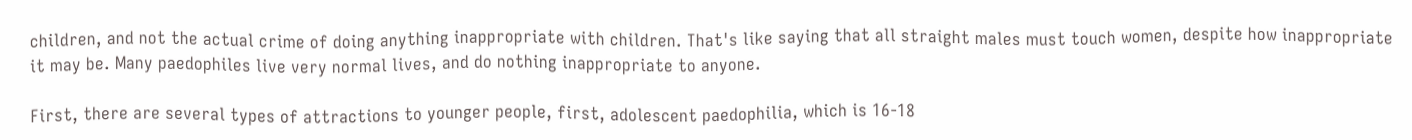children, and not the actual crime of doing anything inappropriate with children. That's like saying that all straight males must touch women, despite how inappropriate it may be. Many paedophiles live very normal lives, and do nothing inappropriate to anyone.

First, there are several types of attractions to younger people, first, adolescent paedophilia, which is 16-18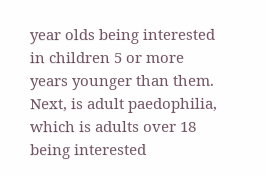year olds being interested in children 5 or more years younger than them. Next, is adult paedophilia, which is adults over 18 being interested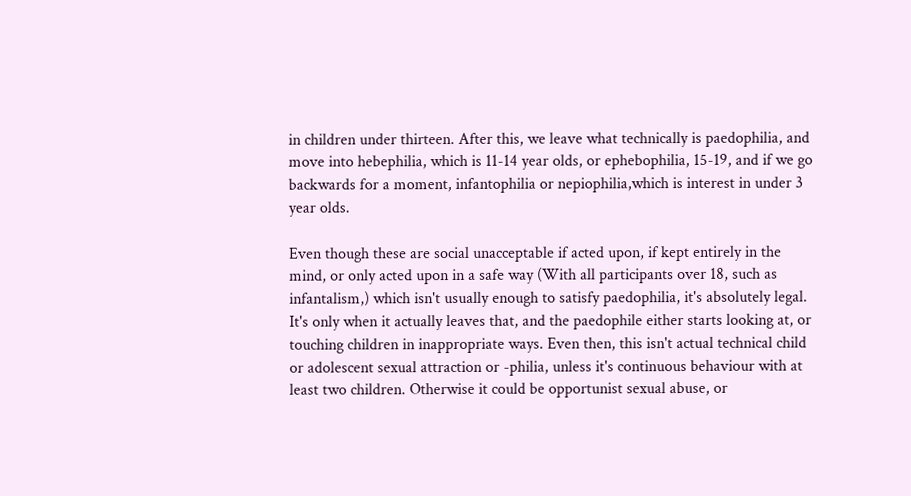in children under thirteen. After this, we leave what technically is paedophilia, and move into hebephilia, which is 11-14 year olds, or ephebophilia, 15-19, and if we go backwards for a moment, infantophilia or nepiophilia,which is interest in under 3 year olds.

Even though these are social unacceptable if acted upon, if kept entirely in the mind, or only acted upon in a safe way (With all participants over 18, such as infantalism,) which isn't usually enough to satisfy paedophilia, it's absolutely legal. It's only when it actually leaves that, and the paedophile either starts looking at, or touching children in inappropriate ways. Even then, this isn't actual technical child or adolescent sexual attraction or -philia, unless it's continuous behaviour with at least two children. Otherwise it could be opportunist sexual abuse, or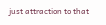just attraction to that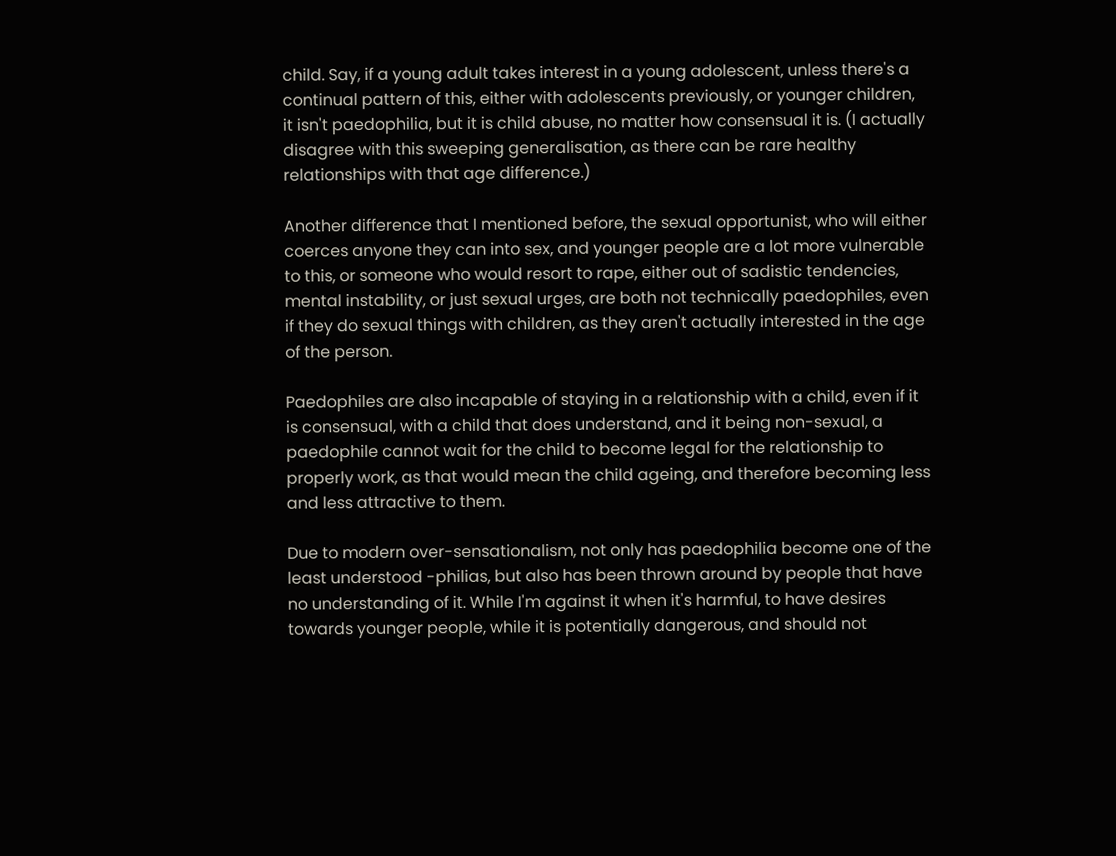child. Say, if a young adult takes interest in a young adolescent, unless there's a continual pattern of this, either with adolescents previously, or younger children, it isn't paedophilia, but it is child abuse, no matter how consensual it is. (I actually disagree with this sweeping generalisation, as there can be rare healthy relationships with that age difference.)

Another difference that I mentioned before, the sexual opportunist, who will either coerces anyone they can into sex, and younger people are a lot more vulnerable to this, or someone who would resort to rape, either out of sadistic tendencies, mental instability, or just sexual urges, are both not technically paedophiles, even if they do sexual things with children, as they aren't actually interested in the age of the person.

Paedophiles are also incapable of staying in a relationship with a child, even if it is consensual, with a child that does understand, and it being non-sexual, a paedophile cannot wait for the child to become legal for the relationship to properly work, as that would mean the child ageing, and therefore becoming less and less attractive to them.

Due to modern over-sensationalism, not only has paedophilia become one of the least understood -philias, but also has been thrown around by people that have no understanding of it. While I'm against it when it's harmful, to have desires towards younger people, while it is potentially dangerous, and should not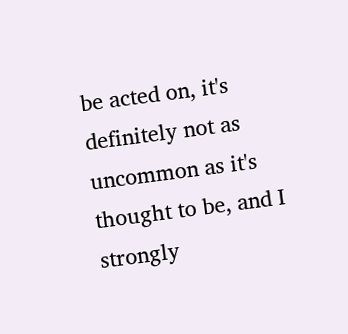be acted on, it's definitely not as uncommon as it's thought to be, and I strongly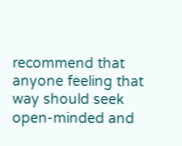recommend that anyone feeling that way should seek open-minded and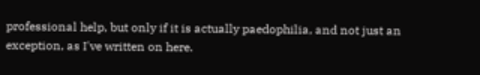professional help, but only if it is actually paedophilia, and not just an exception, as I've written on here.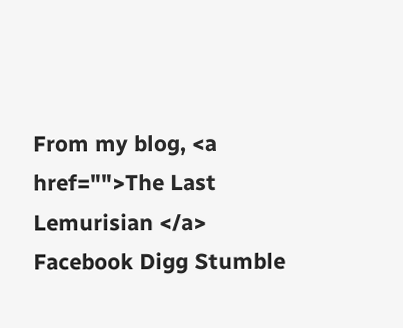From my blog, <a href="">The Last Lemurisian </a>
Facebook Digg Stumble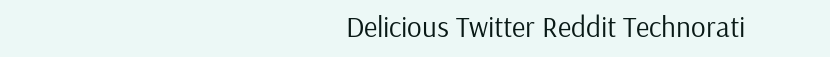Delicious Twitter Reddit Technorati